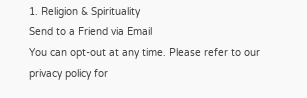1. Religion & Spirituality
Send to a Friend via Email
You can opt-out at any time. Please refer to our privacy policy for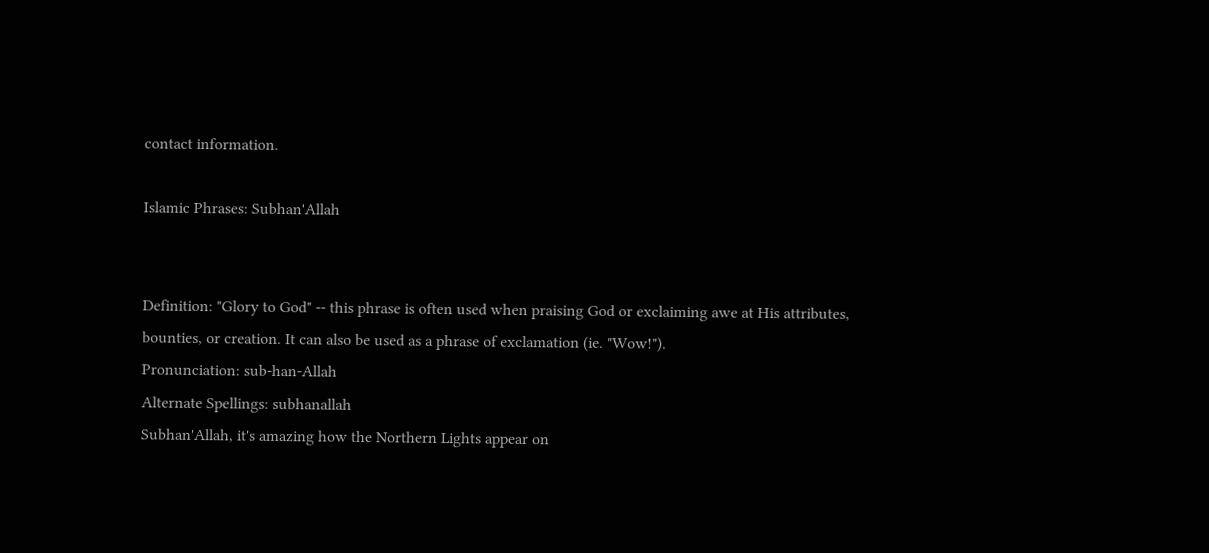contact information.

Islamic Phrases: Subhan'Allah


Definition: "Glory to God" -- this phrase is often used when praising God or exclaiming awe at His attributes, bounties, or creation. It can also be used as a phrase of exclamation (ie. "Wow!").
Pronunciation: sub-han-Allah
Alternate Spellings: subhanallah
Subhan'Allah, it's amazing how the Northern Lights appear on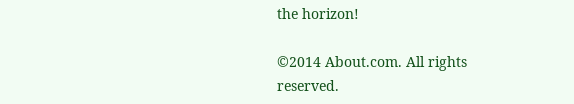the horizon!

©2014 About.com. All rights reserved.